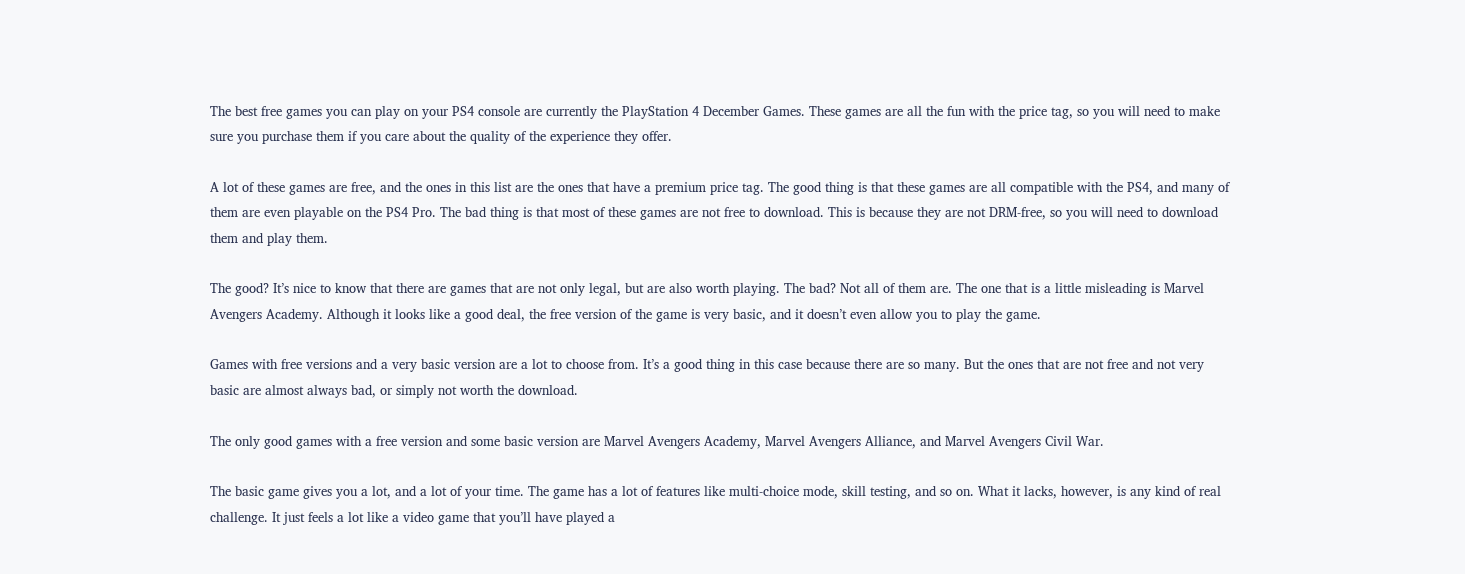The best free games you can play on your PS4 console are currently the PlayStation 4 December Games. These games are all the fun with the price tag, so you will need to make sure you purchase them if you care about the quality of the experience they offer.

A lot of these games are free, and the ones in this list are the ones that have a premium price tag. The good thing is that these games are all compatible with the PS4, and many of them are even playable on the PS4 Pro. The bad thing is that most of these games are not free to download. This is because they are not DRM-free, so you will need to download them and play them.

The good? It’s nice to know that there are games that are not only legal, but are also worth playing. The bad? Not all of them are. The one that is a little misleading is Marvel Avengers Academy. Although it looks like a good deal, the free version of the game is very basic, and it doesn’t even allow you to play the game.

Games with free versions and a very basic version are a lot to choose from. It’s a good thing in this case because there are so many. But the ones that are not free and not very basic are almost always bad, or simply not worth the download.

The only good games with a free version and some basic version are Marvel Avengers Academy, Marvel Avengers Alliance, and Marvel Avengers Civil War.

The basic game gives you a lot, and a lot of your time. The game has a lot of features like multi-choice mode, skill testing, and so on. What it lacks, however, is any kind of real challenge. It just feels a lot like a video game that you’ll have played a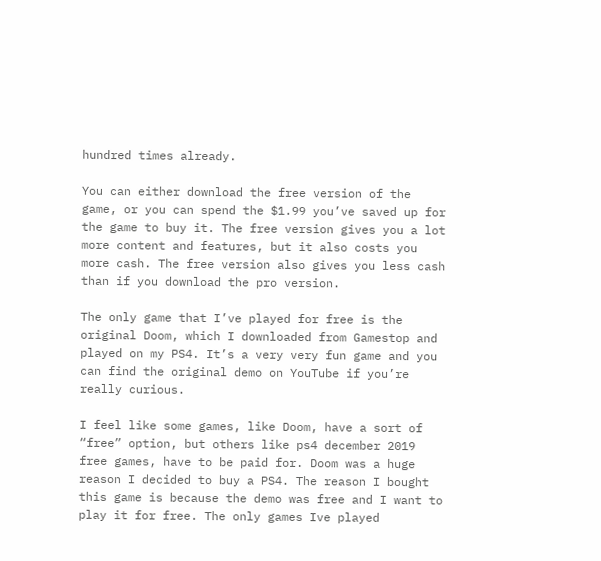hundred times already.

You can either download the free version of the game, or you can spend the $1.99 you’ve saved up for the game to buy it. The free version gives you a lot more content and features, but it also costs you more cash. The free version also gives you less cash than if you download the pro version.

The only game that I’ve played for free is the original Doom, which I downloaded from Gamestop and played on my PS4. It’s a very very fun game and you can find the original demo on YouTube if you’re really curious.

I feel like some games, like Doom, have a sort of “free” option, but others like ps4 december 2019 free games, have to be paid for. Doom was a huge reason I decided to buy a PS4. The reason I bought this game is because the demo was free and I want to play it for free. The only games Ive played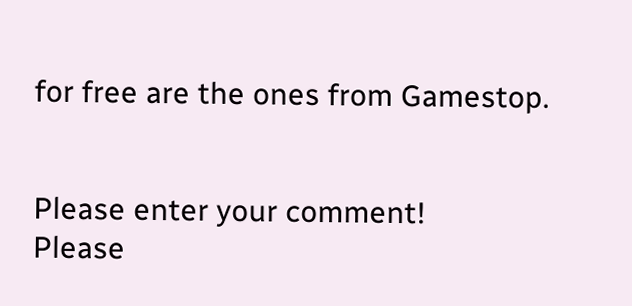for free are the ones from Gamestop.


Please enter your comment!
Please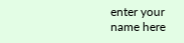enter your name here